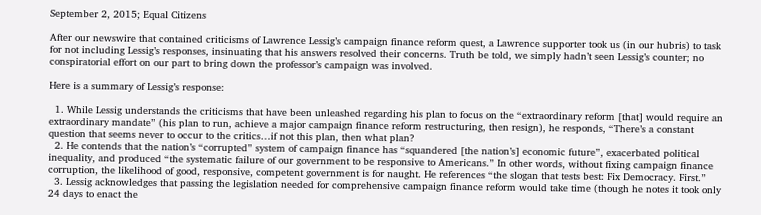September 2, 2015; Equal Citizens

After our newswire that contained criticisms of Lawrence Lessig’s campaign finance reform quest, a Lawrence supporter took us (in our hubris) to task for not including Lessig’s responses, insinuating that his answers resolved their concerns. Truth be told, we simply hadn’t seen Lessig’s counter; no conspiratorial effort on our part to bring down the professor’s campaign was involved.

Here is a summary of Lessig’s response:

  1. While Lessig understands the criticisms that have been unleashed regarding his plan to focus on the “extraordinary reform [that] would require an extraordinary mandate” (his plan to run, achieve a major campaign finance reform restructuring, then resign), he responds, “There’s a constant question that seems never to occur to the critics…if not this plan, then what plan?
  2. He contends that the nation’s “corrupted” system of campaign finance has “squandered [the nation’s] economic future”, exacerbated political inequality, and produced “the systematic failure of our government to be responsive to Americans.” In other words, without fixing campaign finance corruption, the likelihood of good, responsive, competent government is for naught. He references “the slogan that tests best: Fix Democracy. First.”
  3. Lessig acknowledges that passing the legislation needed for comprehensive campaign finance reform would take time (though he notes it took only 24 days to enact the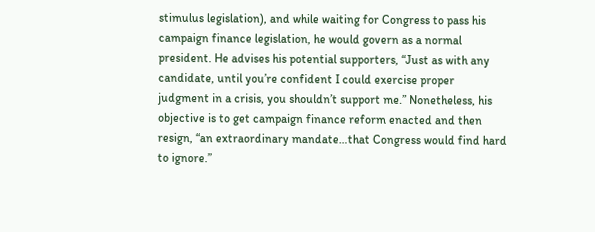stimulus legislation), and while waiting for Congress to pass his campaign finance legislation, he would govern as a normal president. He advises his potential supporters, “Just as with any candidate, until you’re confident I could exercise proper judgment in a crisis, you shouldn’t support me.” Nonetheless, his objective is to get campaign finance reform enacted and then resign, “an extraordinary mandate…that Congress would find hard to ignore.”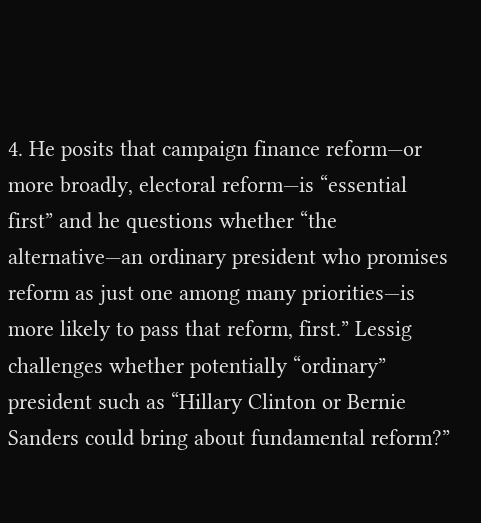4. He posits that campaign finance reform—or more broadly, electoral reform—is “essential first” and he questions whether “the alternative—an ordinary president who promises reform as just one among many priorities—is more likely to pass that reform, first.” Lessig challenges whether potentially “ordinary” president such as “Hillary Clinton or Bernie Sanders could bring about fundamental reform?”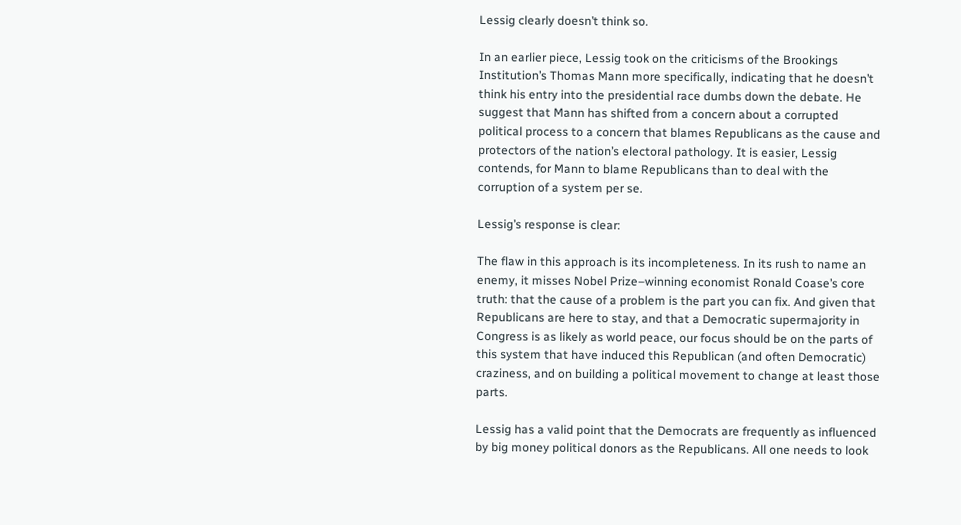Lessig clearly doesn’t think so.

In an earlier piece, Lessig took on the criticisms of the Brookings Institution’s Thomas Mann more specifically, indicating that he doesn’t think his entry into the presidential race dumbs down the debate. He suggest that Mann has shifted from a concern about a corrupted political process to a concern that blames Republicans as the cause and protectors of the nation’s electoral pathology. It is easier, Lessig contends, for Mann to blame Republicans than to deal with the corruption of a system per se.

Lessig’s response is clear:

The flaw in this approach is its incompleteness. In its rush to name an enemy, it misses Nobel Prize–winning economist Ronald Coase’s core truth: that the cause of a problem is the part you can fix. And given that Republicans are here to stay, and that a Democratic supermajority in Congress is as likely as world peace, our focus should be on the parts of this system that have induced this Republican (and often Democratic) craziness, and on building a political movement to change at least those parts.

Lessig has a valid point that the Democrats are frequently as influenced by big money political donors as the Republicans. All one needs to look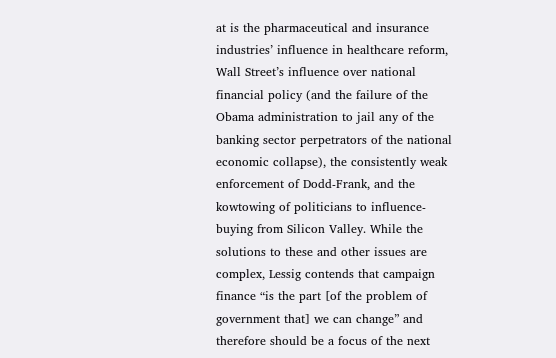at is the pharmaceutical and insurance industries’ influence in healthcare reform, Wall Street’s influence over national financial policy (and the failure of the Obama administration to jail any of the banking sector perpetrators of the national economic collapse), the consistently weak enforcement of Dodd-Frank, and the kowtowing of politicians to influence-buying from Silicon Valley. While the solutions to these and other issues are complex, Lessig contends that campaign finance “is the part [of the problem of government that] we can change” and therefore should be a focus of the next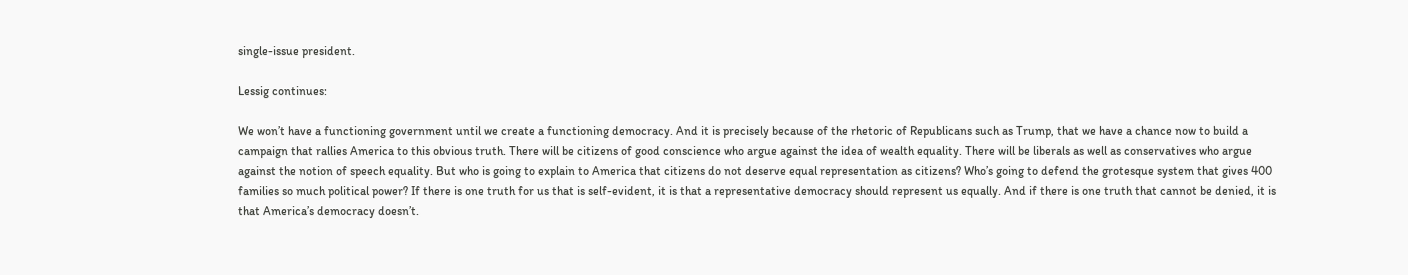single-issue president.

Lessig continues:

We won’t have a functioning government until we create a functioning democracy. And it is precisely because of the rhetoric of Republicans such as Trump, that we have a chance now to build a campaign that rallies America to this obvious truth. There will be citizens of good conscience who argue against the idea of wealth equality. There will be liberals as well as conservatives who argue against the notion of speech equality. But who is going to explain to America that citizens do not deserve equal representation as citizens? Who’s going to defend the grotesque system that gives 400 families so much political power? If there is one truth for us that is self-evident, it is that a representative democracy should represent us equally. And if there is one truth that cannot be denied, it is that America’s democracy doesn’t.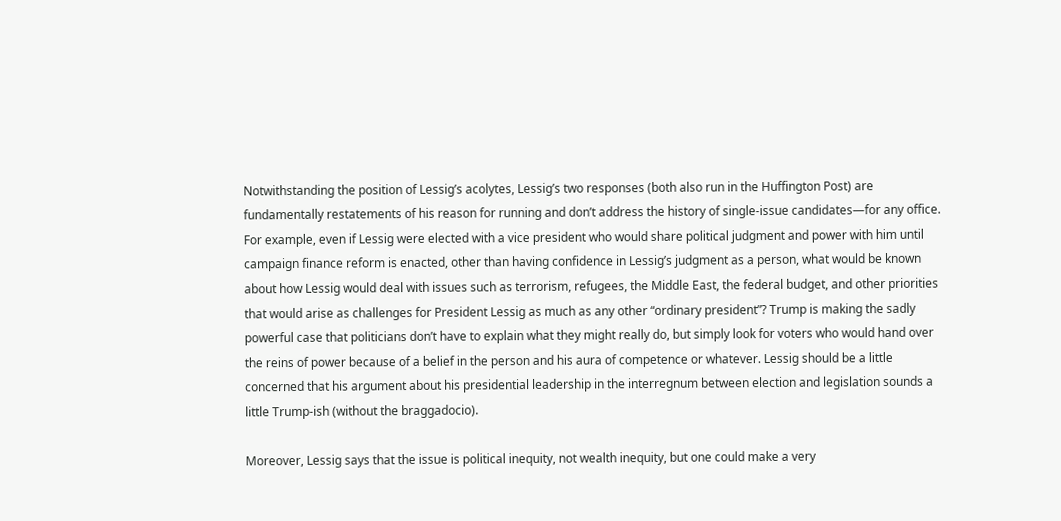Notwithstanding the position of Lessig’s acolytes, Lessig’s two responses (both also run in the Huffington Post) are fundamentally restatements of his reason for running and don’t address the history of single-issue candidates—for any office. For example, even if Lessig were elected with a vice president who would share political judgment and power with him until campaign finance reform is enacted, other than having confidence in Lessig’s judgment as a person, what would be known about how Lessig would deal with issues such as terrorism, refugees, the Middle East, the federal budget, and other priorities that would arise as challenges for President Lessig as much as any other “ordinary president”? Trump is making the sadly powerful case that politicians don’t have to explain what they might really do, but simply look for voters who would hand over the reins of power because of a belief in the person and his aura of competence or whatever. Lessig should be a little concerned that his argument about his presidential leadership in the interregnum between election and legislation sounds a little Trump-ish (without the braggadocio).

Moreover, Lessig says that the issue is political inequity, not wealth inequity, but one could make a very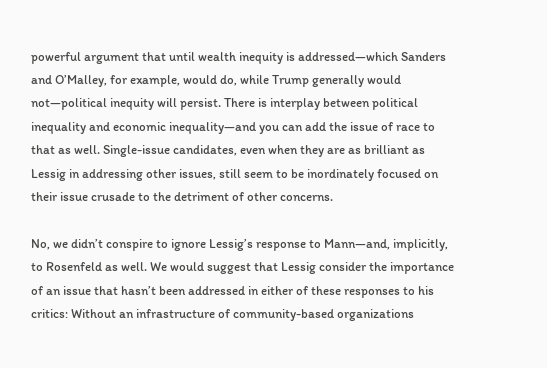powerful argument that until wealth inequity is addressed—which Sanders and O’Malley, for example, would do, while Trump generally would not—political inequity will persist. There is interplay between political inequality and economic inequality—and you can add the issue of race to that as well. Single-issue candidates, even when they are as brilliant as Lessig in addressing other issues, still seem to be inordinately focused on their issue crusade to the detriment of other concerns.

No, we didn’t conspire to ignore Lessig’s response to Mann—and, implicitly, to Rosenfeld as well. We would suggest that Lessig consider the importance of an issue that hasn’t been addressed in either of these responses to his critics: Without an infrastructure of community-based organizations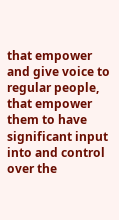that empower and give voice to regular people, that empower them to have significant input into and control over the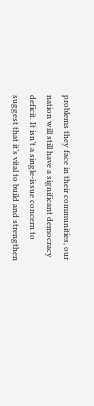problems they face in their communities, our nation will still have a significant democracy deficit. It isn’t a single-issue concern to suggest that it’s vital to build and strengthen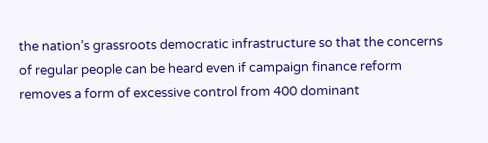the nation’s grassroots democratic infrastructure so that the concerns of regular people can be heard even if campaign finance reform removes a form of excessive control from 400 dominant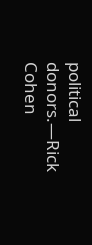political donors.—Rick Cohen